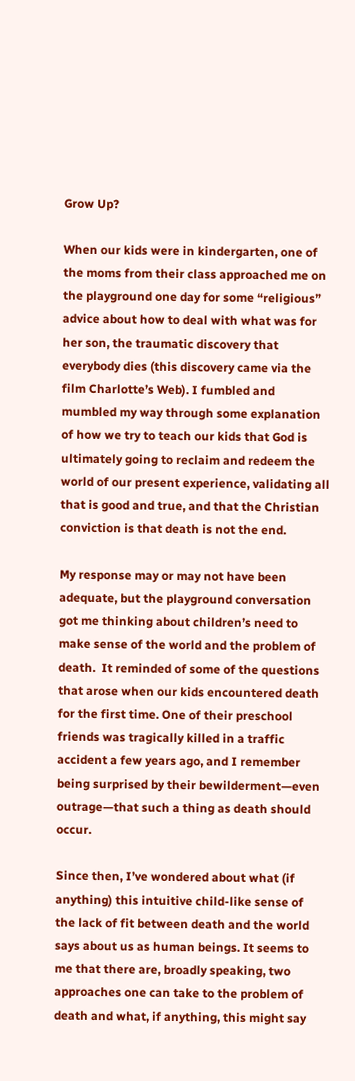Grow Up?

When our kids were in kindergarten, one of the moms from their class approached me on the playground one day for some “religious” advice about how to deal with what was for her son, the traumatic discovery that everybody dies (this discovery came via the film Charlotte’s Web). I fumbled and mumbled my way through some explanation of how we try to teach our kids that God is ultimately going to reclaim and redeem the world of our present experience, validating all that is good and true, and that the Christian conviction is that death is not the end.

My response may or may not have been adequate, but the playground conversation got me thinking about children’s need to make sense of the world and the problem of death.  It reminded of some of the questions that arose when our kids encountered death for the first time. One of their preschool friends was tragically killed in a traffic accident a few years ago, and I remember being surprised by their bewilderment—even outrage—that such a thing as death should occur.

Since then, I’ve wondered about what (if anything) this intuitive child-like sense of the lack of fit between death and the world says about us as human beings. It seems to me that there are, broadly speaking, two approaches one can take to the problem of death and what, if anything, this might say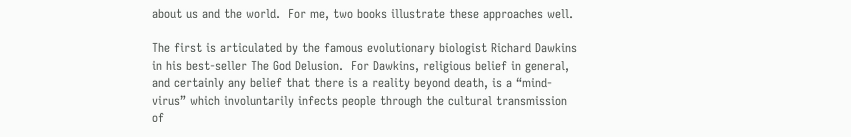about us and the world.  For me, two books illustrate these approaches well.

The first is articulated by the famous evolutionary biologist Richard Dawkins in his best-seller The God Delusion.  For Dawkins, religious belief in general, and certainly any belief that there is a reality beyond death, is a “mind-virus” which involuntarily infects people through the cultural transmission of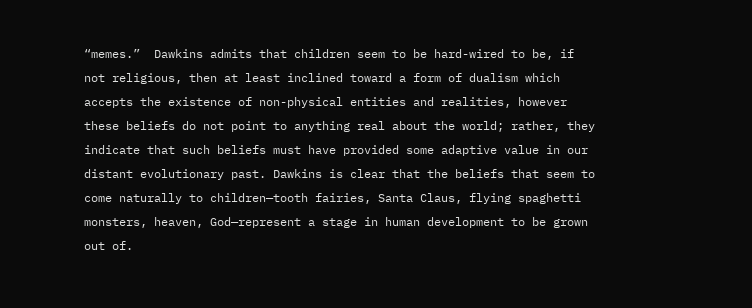“memes.”  Dawkins admits that children seem to be hard-wired to be, if not religious, then at least inclined toward a form of dualism which accepts the existence of non-physical entities and realities, however these beliefs do not point to anything real about the world; rather, they indicate that such beliefs must have provided some adaptive value in our distant evolutionary past. Dawkins is clear that the beliefs that seem to come naturally to children—tooth fairies, Santa Claus, flying spaghetti monsters, heaven, God—represent a stage in human development to be grown out of.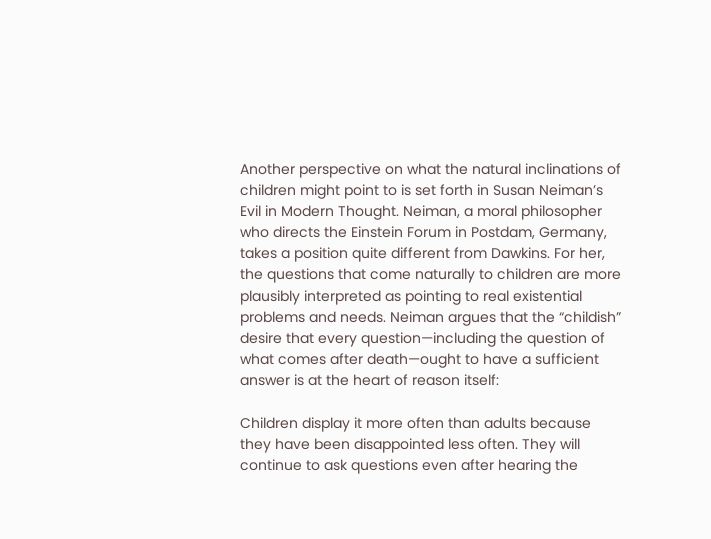Another perspective on what the natural inclinations of children might point to is set forth in Susan Neiman’s Evil in Modern Thought. Neiman, a moral philosopher who directs the Einstein Forum in Postdam, Germany, takes a position quite different from Dawkins. For her, the questions that come naturally to children are more plausibly interpreted as pointing to real existential problems and needs. Neiman argues that the “childish” desire that every question—including the question of what comes after death—ought to have a sufficient answer is at the heart of reason itself:

Children display it more often than adults because they have been disappointed less often. They will continue to ask questions even after hearing the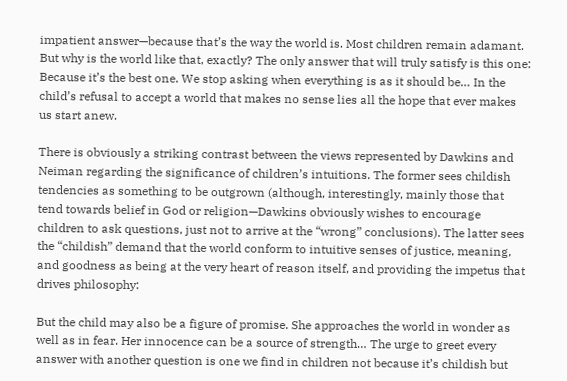impatient answer—because that’s the way the world is. Most children remain adamant. But why is the world like that, exactly? The only answer that will truly satisfy is this one: Because it’s the best one. We stop asking when everything is as it should be… In the child’s refusal to accept a world that makes no sense lies all the hope that ever makes us start anew.

There is obviously a striking contrast between the views represented by Dawkins and Neiman regarding the significance of children’s intuitions. The former sees childish tendencies as something to be outgrown (although, interestingly, mainly those that tend towards belief in God or religion—Dawkins obviously wishes to encourage children to ask questions, just not to arrive at the “wrong” conclusions). The latter sees the “childish” demand that the world conform to intuitive senses of justice, meaning, and goodness as being at the very heart of reason itself, and providing the impetus that drives philosophy:

But the child may also be a figure of promise. She approaches the world in wonder as well as in fear. Her innocence can be a source of strength… The urge to greet every answer with another question is one we find in children not because it’s childish but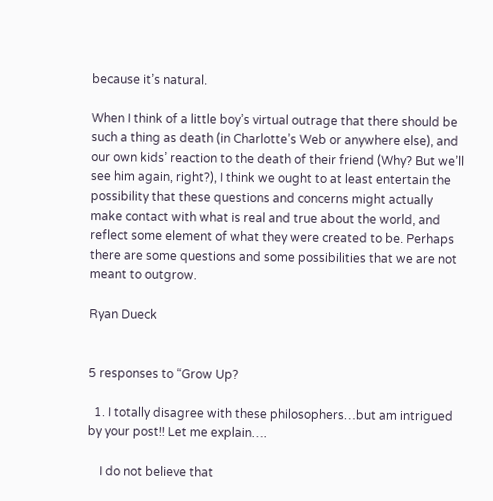because it’s natural.

When I think of a little boy’s virtual outrage that there should be such a thing as death (in Charlotte’s Web or anywhere else), and our own kids’ reaction to the death of their friend (Why? But we’ll see him again, right?), I think we ought to at least entertain the possibility that these questions and concerns might actually make contact with what is real and true about the world, and reflect some element of what they were created to be. Perhaps there are some questions and some possibilities that we are not meant to outgrow.

Ryan Dueck


5 responses to “Grow Up?

  1. I totally disagree with these philosophers…but am intrigued by your post!! Let me explain….

    I do not believe that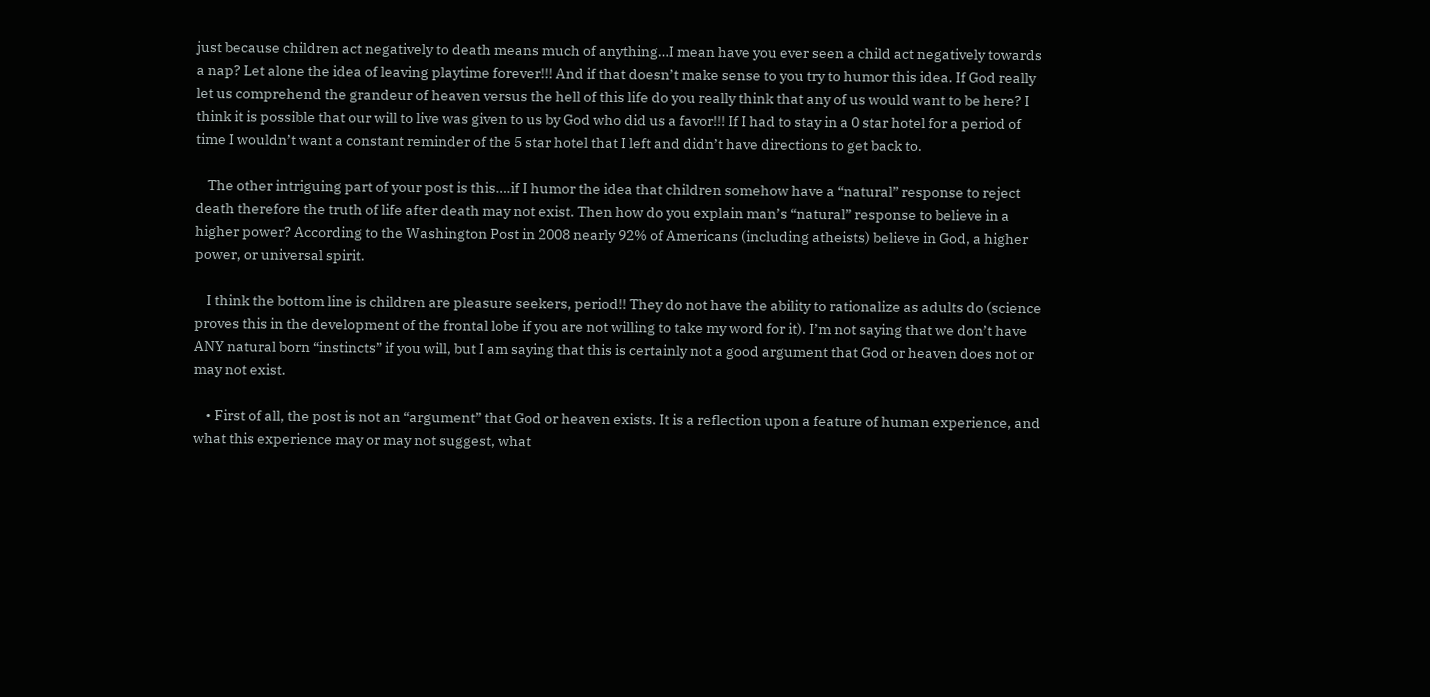just because children act negatively to death means much of anything…I mean have you ever seen a child act negatively towards a nap? Let alone the idea of leaving playtime forever!!! And if that doesn’t make sense to you try to humor this idea. If God really let us comprehend the grandeur of heaven versus the hell of this life do you really think that any of us would want to be here? I think it is possible that our will to live was given to us by God who did us a favor!!! If I had to stay in a 0 star hotel for a period of time I wouldn’t want a constant reminder of the 5 star hotel that I left and didn’t have directions to get back to.

    The other intriguing part of your post is this….if I humor the idea that children somehow have a “natural” response to reject death therefore the truth of life after death may not exist. Then how do you explain man’s “natural” response to believe in a higher power? According to the Washington Post in 2008 nearly 92% of Americans (including atheists) believe in God, a higher power, or universal spirit.

    I think the bottom line is children are pleasure seekers, period!! They do not have the ability to rationalize as adults do (science proves this in the development of the frontal lobe if you are not willing to take my word for it). I’m not saying that we don’t have ANY natural born “instincts” if you will, but I am saying that this is certainly not a good argument that God or heaven does not or may not exist.

    • First of all, the post is not an “argument” that God or heaven exists. It is a reflection upon a feature of human experience, and what this experience may or may not suggest, what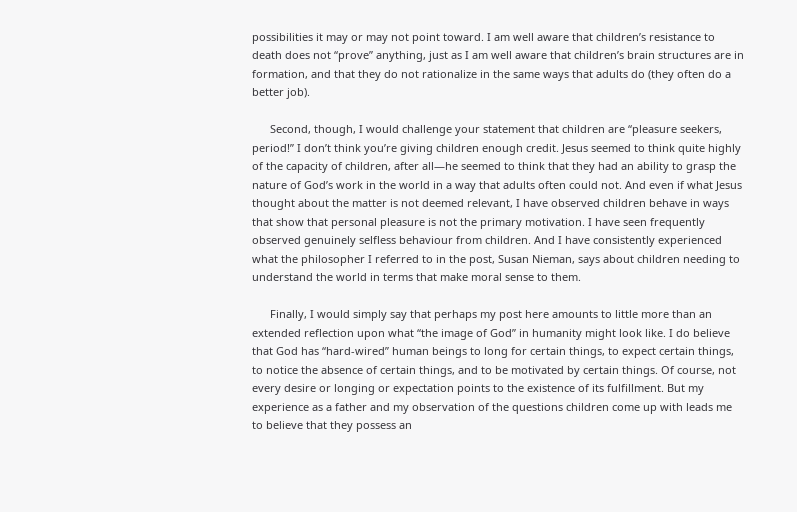possibilities it may or may not point toward. I am well aware that children’s resistance to death does not “prove” anything, just as I am well aware that children’s brain structures are in formation, and that they do not rationalize in the same ways that adults do (they often do a better job).

      Second, though, I would challenge your statement that children are “pleasure seekers, period!” I don’t think you’re giving children enough credit. Jesus seemed to think quite highly of the capacity of children, after all—he seemed to think that they had an ability to grasp the nature of God’s work in the world in a way that adults often could not. And even if what Jesus thought about the matter is not deemed relevant, I have observed children behave in ways that show that personal pleasure is not the primary motivation. I have seen frequently observed genuinely selfless behaviour from children. And I have consistently experienced what the philosopher I referred to in the post, Susan Nieman, says about children needing to understand the world in terms that make moral sense to them.

      Finally, I would simply say that perhaps my post here amounts to little more than an extended reflection upon what “the image of God” in humanity might look like. I do believe that God has “hard-wired” human beings to long for certain things, to expect certain things, to notice the absence of certain things, and to be motivated by certain things. Of course, not every desire or longing or expectation points to the existence of its fulfillment. But my experience as a father and my observation of the questions children come up with leads me to believe that they possess an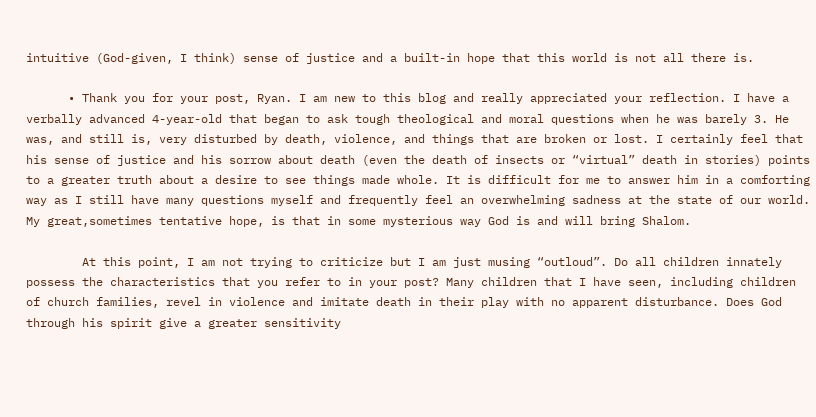intuitive (God-given, I think) sense of justice and a built-in hope that this world is not all there is.

      • Thank you for your post, Ryan. I am new to this blog and really appreciated your reflection. I have a verbally advanced 4-year-old that began to ask tough theological and moral questions when he was barely 3. He was, and still is, very disturbed by death, violence, and things that are broken or lost. I certainly feel that his sense of justice and his sorrow about death (even the death of insects or “virtual” death in stories) points to a greater truth about a desire to see things made whole. It is difficult for me to answer him in a comforting way as I still have many questions myself and frequently feel an overwhelming sadness at the state of our world. My great,sometimes tentative hope, is that in some mysterious way God is and will bring Shalom.

        At this point, I am not trying to criticize but I am just musing “outloud”. Do all children innately possess the characteristics that you refer to in your post? Many children that I have seen, including children of church families, revel in violence and imitate death in their play with no apparent disturbance. Does God through his spirit give a greater sensitivity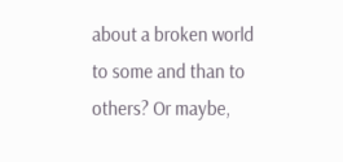about a broken world to some and than to others? Or maybe,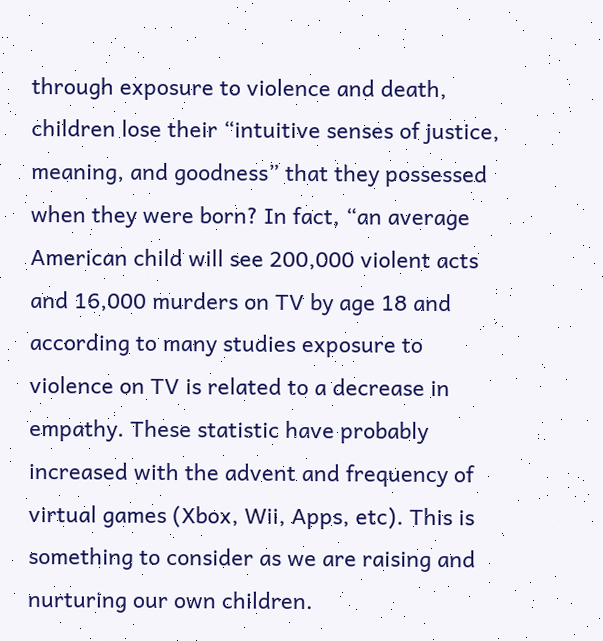through exposure to violence and death, children lose their “intuitive senses of justice, meaning, and goodness” that they possessed when they were born? In fact, “an average American child will see 200,000 violent acts and 16,000 murders on TV by age 18 and according to many studies exposure to violence on TV is related to a decrease in empathy. These statistic have probably increased with the advent and frequency of virtual games (Xbox, Wii, Apps, etc). This is something to consider as we are raising and nurturing our own children.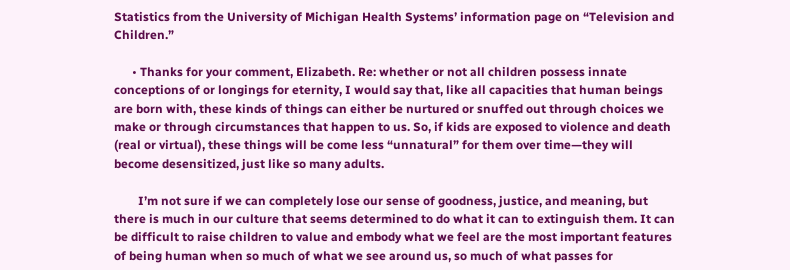Statistics from the University of Michigan Health Systems’ information page on “Television and Children.”

      • Thanks for your comment, Elizabeth. Re: whether or not all children possess innate conceptions of or longings for eternity, I would say that, like all capacities that human beings are born with, these kinds of things can either be nurtured or snuffed out through choices we make or through circumstances that happen to us. So, if kids are exposed to violence and death (real or virtual), these things will be come less “unnatural” for them over time—they will become desensitized, just like so many adults.

        I’m not sure if we can completely lose our sense of goodness, justice, and meaning, but there is much in our culture that seems determined to do what it can to extinguish them. It can be difficult to raise children to value and embody what we feel are the most important features of being human when so much of what we see around us, so much of what passes for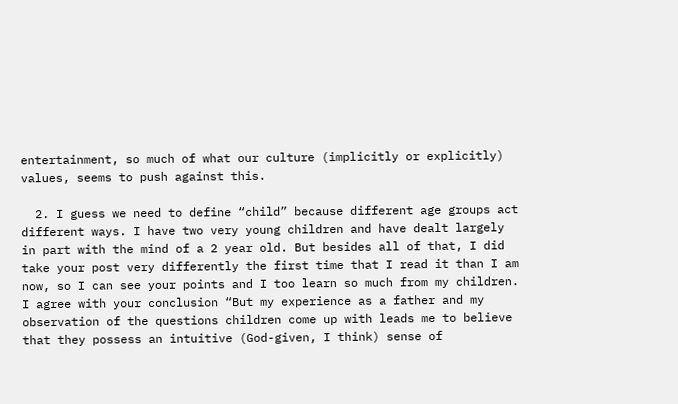entertainment, so much of what our culture (implicitly or explicitly) values, seems to push against this.

  2. I guess we need to define “child” because different age groups act different ways. I have two very young children and have dealt largely in part with the mind of a 2 year old. But besides all of that, I did take your post very differently the first time that I read it than I am now, so I can see your points and I too learn so much from my children. I agree with your conclusion “But my experience as a father and my observation of the questions children come up with leads me to believe that they possess an intuitive (God-given, I think) sense of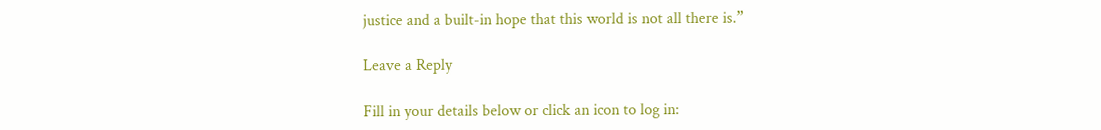justice and a built-in hope that this world is not all there is.”

Leave a Reply

Fill in your details below or click an icon to log in: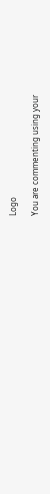Logo

You are commenting using your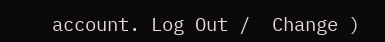account. Log Out /  Change )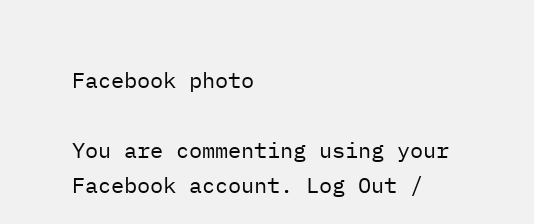Facebook photo

You are commenting using your Facebook account. Log Out /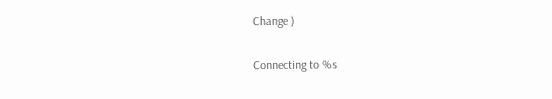Change )

Connecting to %s